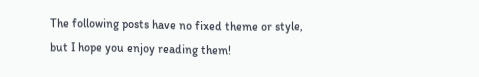The following posts have no fixed theme or style, but I hope you enjoy reading them!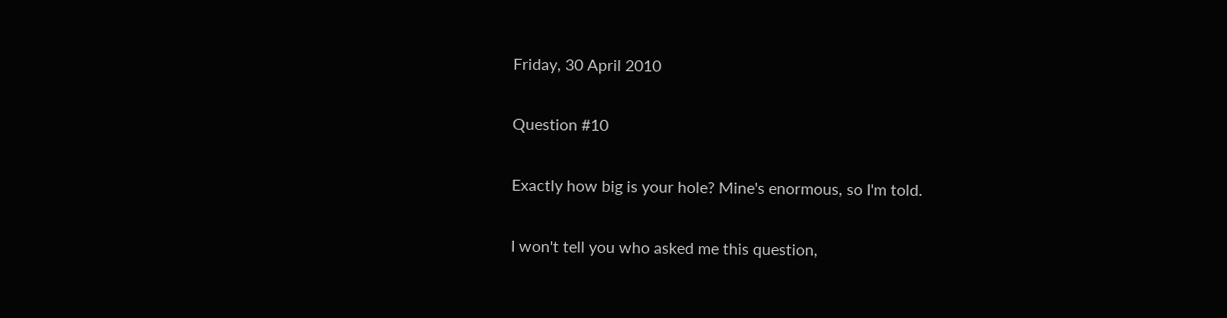Friday, 30 April 2010

Question #10

Exactly how big is your hole? Mine's enormous, so I'm told.

I won't tell you who asked me this question,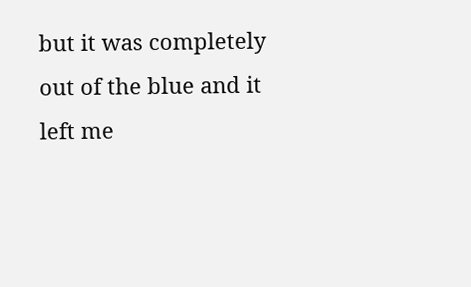but it was completely out of the blue and it left me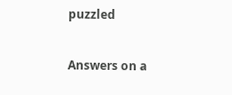puzzled

Answers on a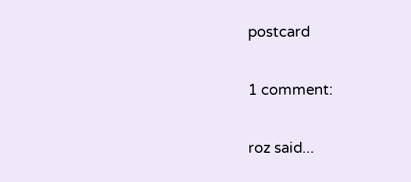postcard

1 comment:

roz said...